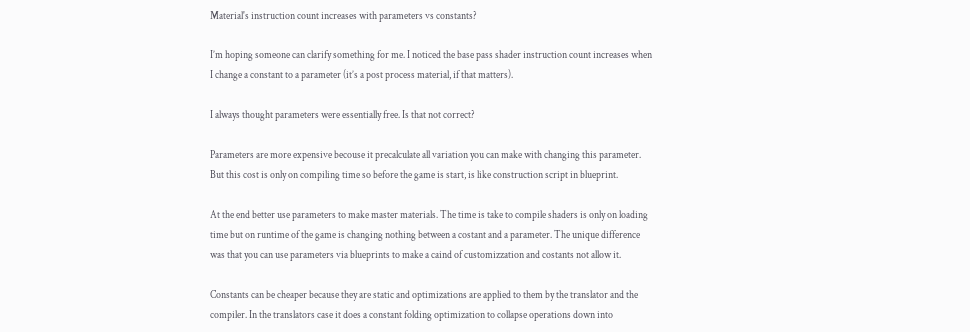Material's instruction count increases with parameters vs constants?

I’m hoping someone can clarify something for me. I noticed the base pass shader instruction count increases when I change a constant to a parameter (it’s a post process material, if that matters).

I always thought parameters were essentially free. Is that not correct?

Parameters are more expensive becouse it precalculate all variation you can make with changing this parameter. But this cost is only on compiling time so before the game is start, is like construction script in blueprint.

At the end better use parameters to make master materials. The time is take to compile shaders is only on loading time but on runtime of the game is changing nothing between a costant and a parameter. The unique difference was that you can use parameters via blueprints to make a caind of customizzation and costants not allow it.

Constants can be cheaper because they are static and optimizations are applied to them by the translator and the compiler. In the translators case it does a constant folding optimization to collapse operations down into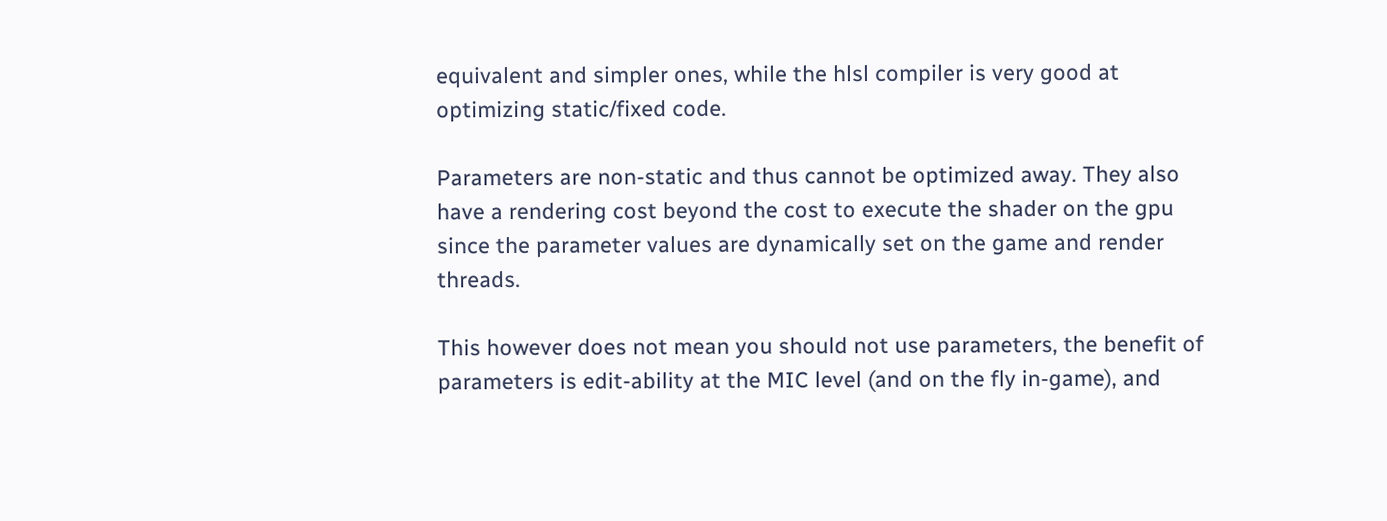equivalent and simpler ones, while the hlsl compiler is very good at optimizing static/fixed code.

Parameters are non-static and thus cannot be optimized away. They also have a rendering cost beyond the cost to execute the shader on the gpu since the parameter values are dynamically set on the game and render threads.

This however does not mean you should not use parameters, the benefit of parameters is edit-ability at the MIC level (and on the fly in-game), and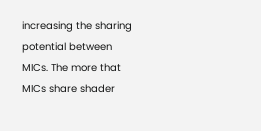increasing the sharing potential between MICs. The more that MICs share shader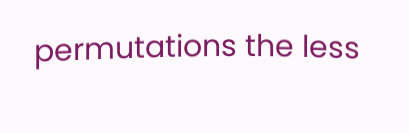permutations the less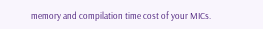memory and compilation time cost of your MICs.